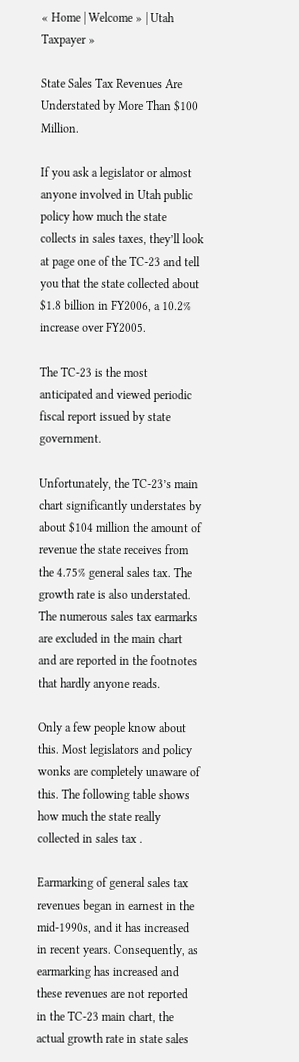« Home | Welcome » | Utah Taxpayer »

State Sales Tax Revenues Are Understated by More Than $100 Million.

If you ask a legislator or almost anyone involved in Utah public policy how much the state collects in sales taxes, they’ll look at page one of the TC-23 and tell you that the state collected about $1.8 billion in FY2006, a 10.2% increase over FY2005.

The TC-23 is the most anticipated and viewed periodic fiscal report issued by state government.

Unfortunately, the TC-23’s main chart significantly understates by about $104 million the amount of revenue the state receives from the 4.75% general sales tax. The growth rate is also understated. The numerous sales tax earmarks are excluded in the main chart and are reported in the footnotes that hardly anyone reads.

Only a few people know about this. Most legislators and policy wonks are completely unaware of this. The following table shows how much the state really collected in sales tax .

Earmarking of general sales tax revenues began in earnest in the mid-1990s, and it has increased in recent years. Consequently, as earmarking has increased and these revenues are not reported in the TC-23 main chart, the actual growth rate in state sales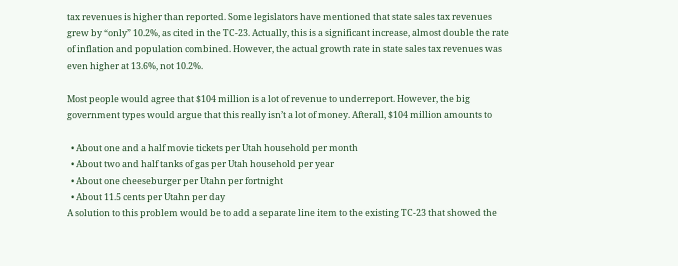tax revenues is higher than reported. Some legislators have mentioned that state sales tax revenues grew by “only” 10.2%, as cited in the TC-23. Actually, this is a significant increase, almost double the rate of inflation and population combined. However, the actual growth rate in state sales tax revenues was even higher at 13.6%, not 10.2%.

Most people would agree that $104 million is a lot of revenue to underreport. However, the big government types would argue that this really isn’t a lot of money. Afterall, $104 million amounts to

  • About one and a half movie tickets per Utah household per month
  • About two and half tanks of gas per Utah household per year
  • About one cheeseburger per Utahn per fortnight
  • About 11.5 cents per Utahn per day
A solution to this problem would be to add a separate line item to the existing TC-23 that showed the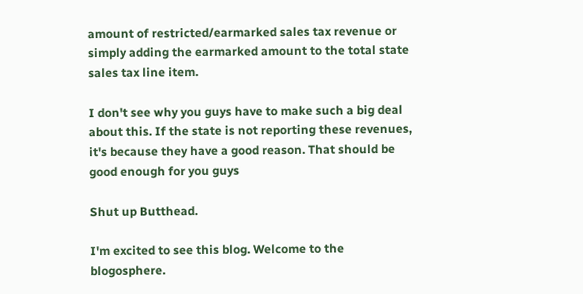amount of restricted/earmarked sales tax revenue or simply adding the earmarked amount to the total state sales tax line item.

I don't see why you guys have to make such a big deal about this. If the state is not reporting these revenues, it's because they have a good reason. That should be good enough for you guys

Shut up Butthead.

I'm excited to see this blog. Welcome to the blogosphere.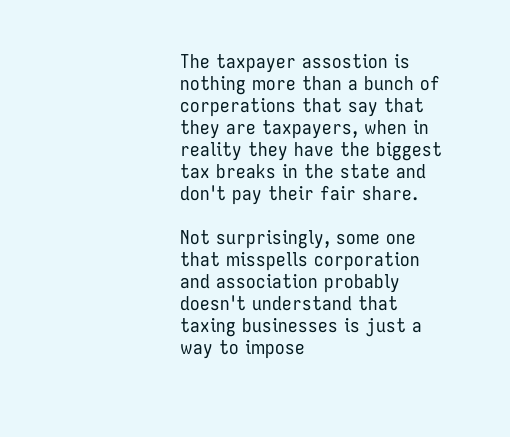The taxpayer assostion is nothing more than a bunch of corperations that say that they are taxpayers, when in reality they have the biggest tax breaks in the state and don't pay their fair share.

Not surprisingly, some one that misspells corporation and association probably doesn't understand that taxing businesses is just a way to impose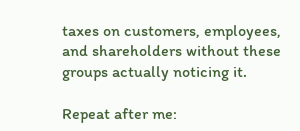taxes on customers, employees, and shareholders without these groups actually noticing it.

Repeat after me: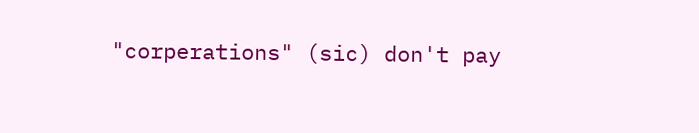"corperations" (sic) don't pay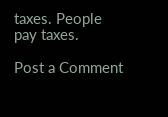taxes. People pay taxes.

Post a Comment